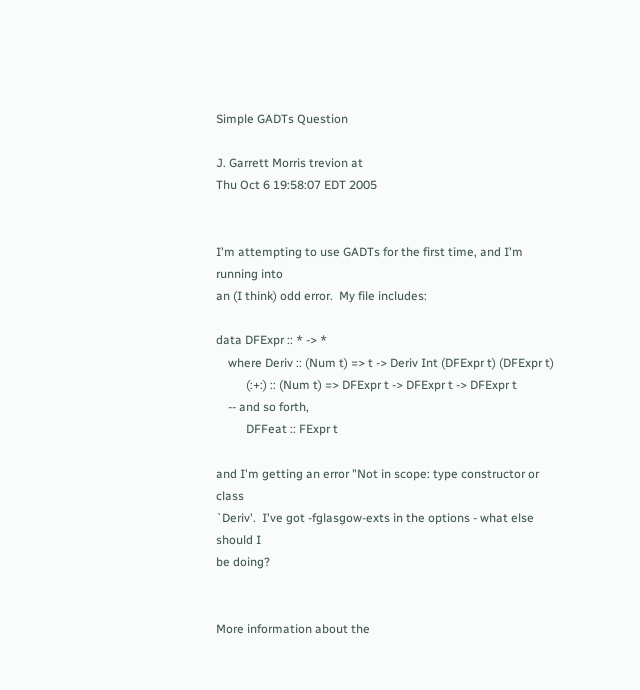Simple GADTs Question

J. Garrett Morris trevion at
Thu Oct 6 19:58:07 EDT 2005


I'm attempting to use GADTs for the first time, and I'm running into
an (I think) odd error.  My file includes:

data DFExpr :: * -> *
    where Deriv :: (Num t) => t -> Deriv Int (DFExpr t) (DFExpr t)
          (:+:) :: (Num t) => DFExpr t -> DFExpr t -> DFExpr t
    -- and so forth,
          DFFeat :: FExpr t

and I'm getting an error "Not in scope: type constructor or class
`Deriv'.  I've got -fglasgow-exts in the options - what else should I
be doing?


More information about the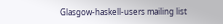Glasgow-haskell-users mailing list